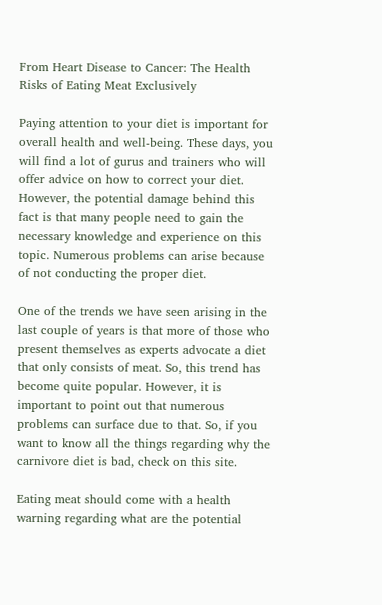From Heart Disease to Cancer: The Health Risks of Eating Meat Exclusively

Paying attention to your diet is important for overall health and well-being. These days, you will find a lot of gurus and trainers who will offer advice on how to correct your diet. However, the potential damage behind this fact is that many people need to gain the necessary knowledge and experience on this topic. Numerous problems can arise because of not conducting the proper diet.

One of the trends we have seen arising in the last couple of years is that more of those who present themselves as experts advocate a diet that only consists of meat. So, this trend has become quite popular. However, it is important to point out that numerous problems can surface due to that. So, if you want to know all the things regarding why the carnivore diet is bad, check on this site.

Eating meat should come with a health warning regarding what are the potential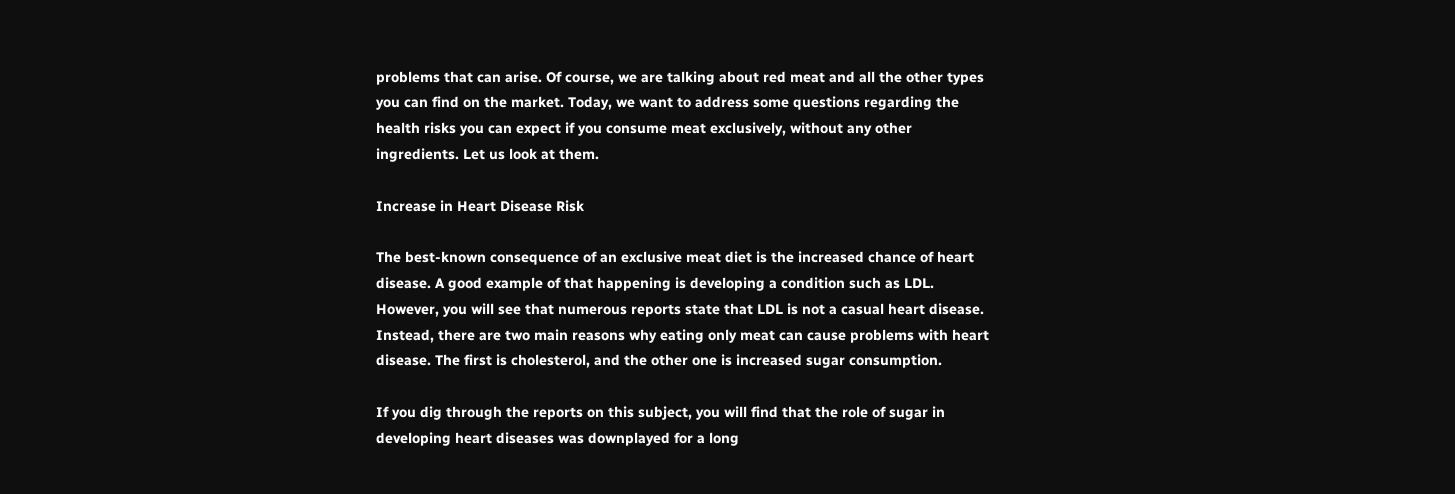problems that can arise. Of course, we are talking about red meat and all the other types you can find on the market. Today, we want to address some questions regarding the health risks you can expect if you consume meat exclusively, without any other ingredients. Let us look at them.

Increase in Heart Disease Risk

The best-known consequence of an exclusive meat diet is the increased chance of heart disease. A good example of that happening is developing a condition such as LDL. However, you will see that numerous reports state that LDL is not a casual heart disease. Instead, there are two main reasons why eating only meat can cause problems with heart disease. The first is cholesterol, and the other one is increased sugar consumption.

If you dig through the reports on this subject, you will find that the role of sugar in developing heart diseases was downplayed for a long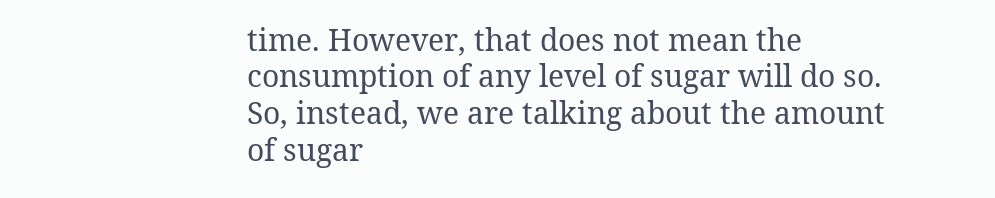time. However, that does not mean the consumption of any level of sugar will do so. So, instead, we are talking about the amount of sugar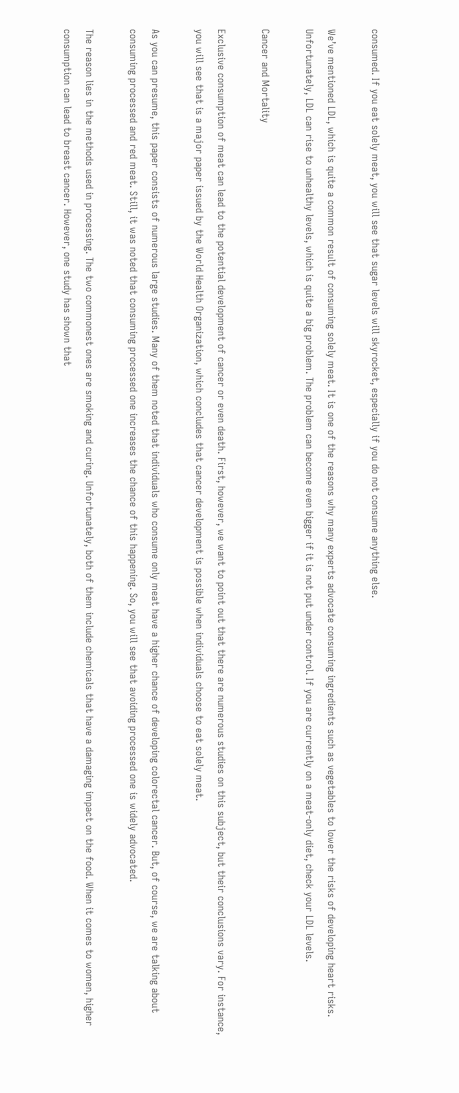consumed. If you eat solely meat, you will see that sugar levels will skyrocket, especially if you do not consume anything else.

We’ve mentioned LDL, which is quite a common result of consuming solely meat. It is one of the reasons why many experts advocate consuming ingredients such as vegetables to lower the risks of developing heart risks. Unfortunately, LDL can rise to unhealthy levels, which is quite a big problem. The problem can become even bigger if it is not put under control. If you are currently on a meat-only diet, check your LDL levels.

Cancer and Mortality

Exclusive consumption of meat can lead to the potential development of cancer or even death. First, however, we want to point out that there are numerous studies on this subject, but their conclusions vary. For instance, you will see that is a major paper issued by the World Health Organization, which concludes that cancer development is possible when individuals choose to eat solely meat.

As you can presume, this paper consists of numerous large studies. Many of them noted that individuals who consume only meat have a higher chance of developing colorectal cancer. But, of course, we are talking about consuming processed and red meat. Still, it was noted that consuming processed one increases the chance of this happening. So, you will see that avoiding processed one is widely advocated.

The reason lies in the methods used in processing. The two commonest ones are smoking and curing. Unfortunately, both of them include chemicals that have a damaging impact on the food. When it comes to women, higher consumption can lead to breast cancer. However, one study has shown that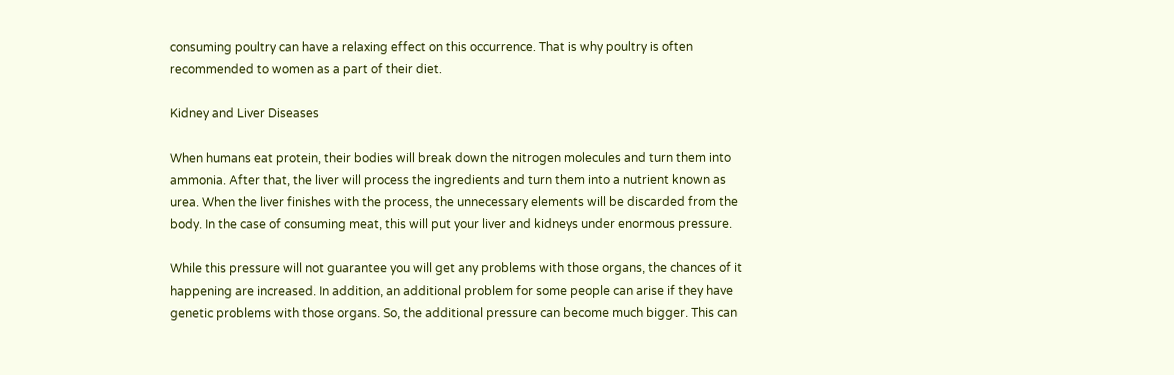consuming poultry can have a relaxing effect on this occurrence. That is why poultry is often recommended to women as a part of their diet.

Kidney and Liver Diseases

When humans eat protein, their bodies will break down the nitrogen molecules and turn them into ammonia. After that, the liver will process the ingredients and turn them into a nutrient known as urea. When the liver finishes with the process, the unnecessary elements will be discarded from the body. In the case of consuming meat, this will put your liver and kidneys under enormous pressure.

While this pressure will not guarantee you will get any problems with those organs, the chances of it happening are increased. In addition, an additional problem for some people can arise if they have genetic problems with those organs. So, the additional pressure can become much bigger. This can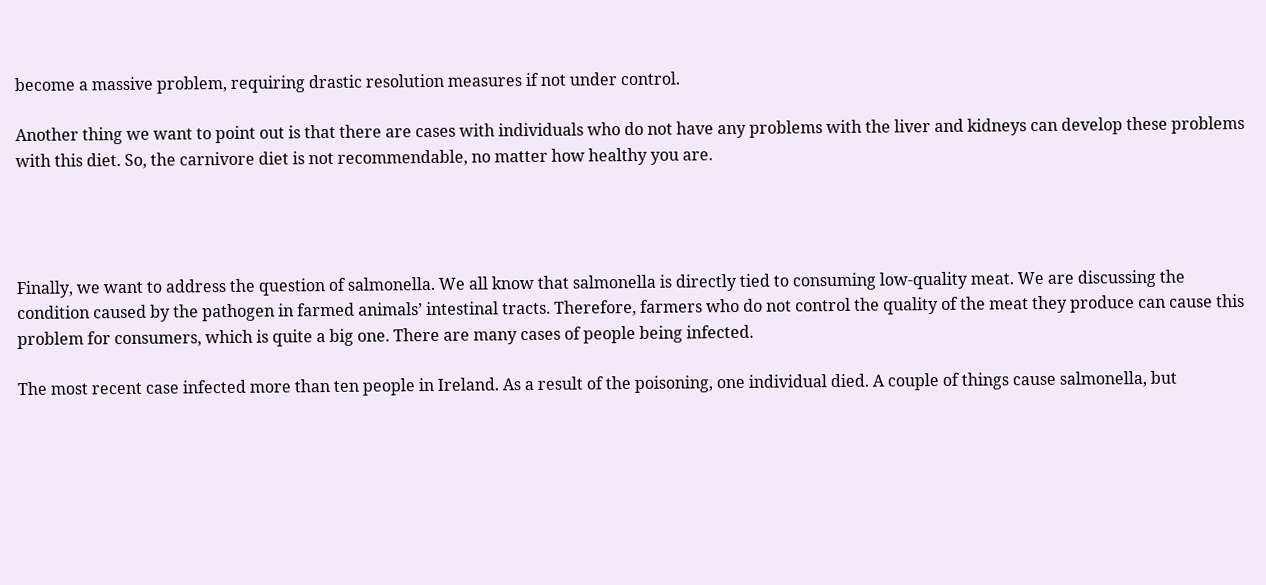become a massive problem, requiring drastic resolution measures if not under control.

Another thing we want to point out is that there are cases with individuals who do not have any problems with the liver and kidneys can develop these problems with this diet. So, the carnivore diet is not recommendable, no matter how healthy you are.




Finally, we want to address the question of salmonella. We all know that salmonella is directly tied to consuming low-quality meat. We are discussing the condition caused by the pathogen in farmed animals’ intestinal tracts. Therefore, farmers who do not control the quality of the meat they produce can cause this problem for consumers, which is quite a big one. There are many cases of people being infected.

The most recent case infected more than ten people in Ireland. As a result of the poisoning, one individual died. A couple of things cause salmonella, but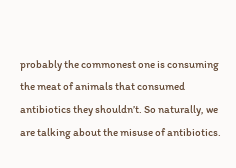probably the commonest one is consuming the meat of animals that consumed antibiotics they shouldn’t. So naturally, we are talking about the misuse of antibiotics.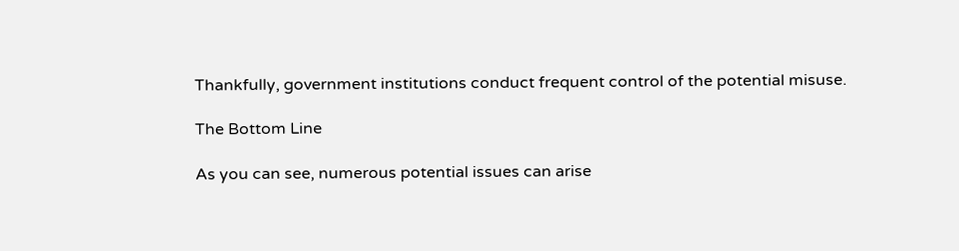Thankfully, government institutions conduct frequent control of the potential misuse.

The Bottom Line

As you can see, numerous potential issues can arise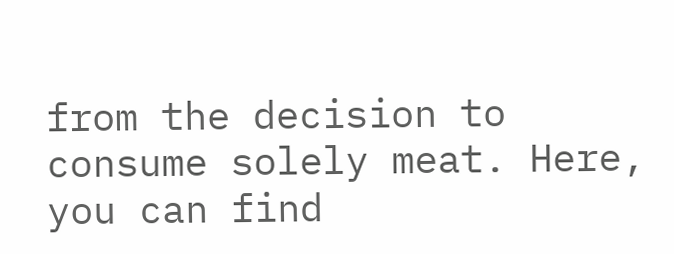from the decision to consume solely meat. Here, you can find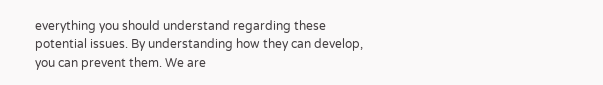everything you should understand regarding these potential issues. By understanding how they can develop, you can prevent them. We are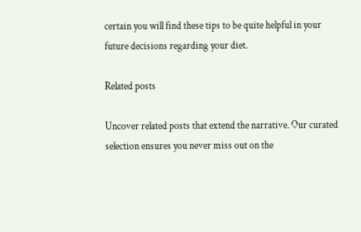certain you will find these tips to be quite helpful in your future decisions regarding your diet.

Related posts

Uncover related posts that extend the narrative. Our curated selection ensures you never miss out on the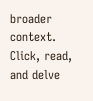broader context. Click, read, and delve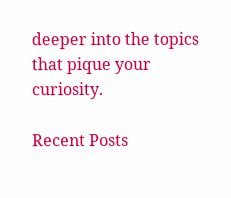deeper into the topics that pique your curiosity.

Recent Posts